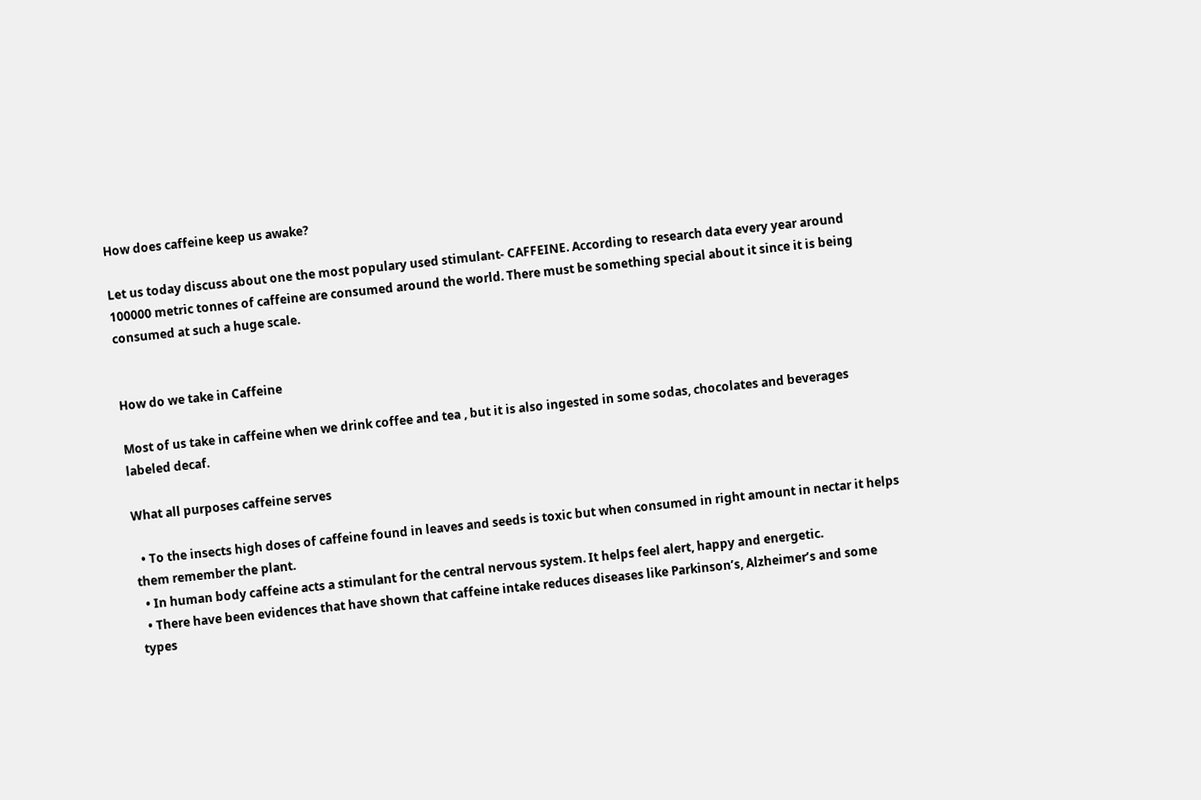How does caffeine keep us awake?

Let us today discuss about one the most populary used stimulant- CAFFEINE. According to research data every year around 100000 metric tonnes of caffeine are consumed around the world. There must be something special about it since it is being consumed at such a huge scale.


How do we take in Caffeine

Most of us take in caffeine when we drink coffee and tea , but it is also ingested in some sodas, chocolates and beverages labeled decaf.

What all purposes caffeine serves

  • To the insects high doses of caffeine found in leaves and seeds is toxic but when consumed in right amount in nectar it helps them remember the plant.
  • In human body caffeine acts a stimulant for the central nervous system. It helps feel alert, happy and energetic.
  • There have been evidences that have shown that caffeine intake reduces diseases like Parkinson’s, Alzheimer’s and some types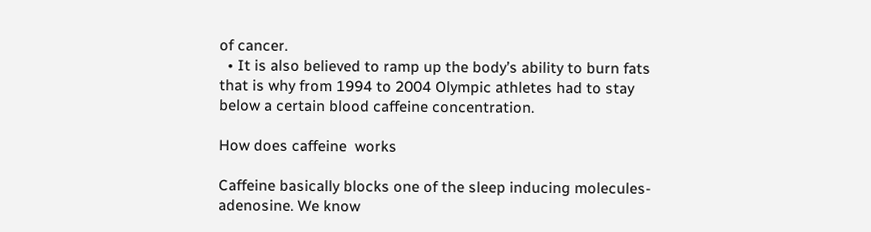of cancer.
  • It is also believed to ramp up the body’s ability to burn fats that is why from 1994 to 2004 Olympic athletes had to stay below a certain blood caffeine concentration.

How does caffeine  works

Caffeine basically blocks one of the sleep inducing molecules- adenosine. We know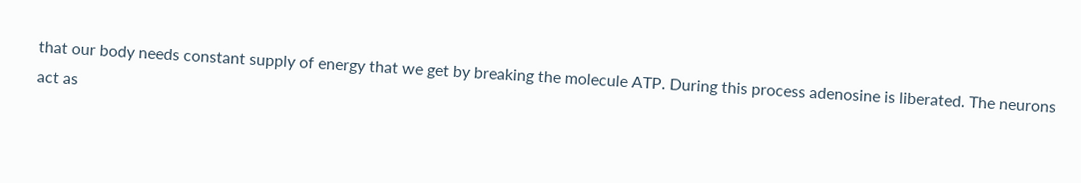that our body needs constant supply of energy that we get by breaking the molecule ATP. During this process adenosine is liberated. The neurons act as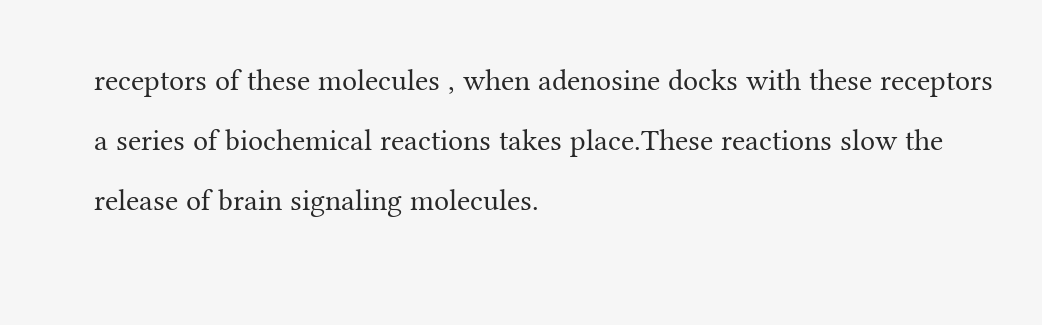receptors of these molecules , when adenosine docks with these receptors a series of biochemical reactions takes place.These reactions slow the release of brain signaling molecules.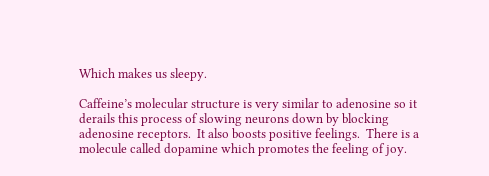Which makes us sleepy.

Caffeine’s molecular structure is very similar to adenosine so it derails this process of slowing neurons down by blocking adenosine receptors.  It also boosts positive feelings.  There is a molecule called dopamine which promotes the feeling of joy.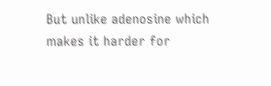But unlike adenosine which makes it harder for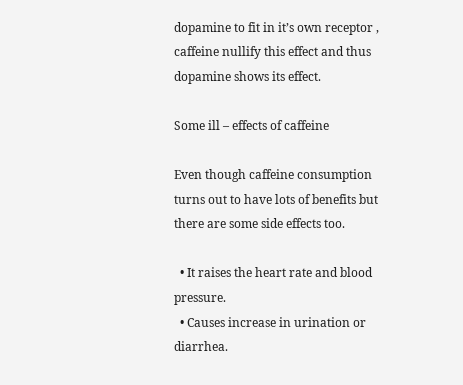dopamine to fit in it’s own receptor , caffeine nullify this effect and thus dopamine shows its effect.

Some ill – effects of caffeine

Even though caffeine consumption turns out to have lots of benefits but there are some side effects too.

  • It raises the heart rate and blood pressure.
  • Causes increase in urination or diarrhea.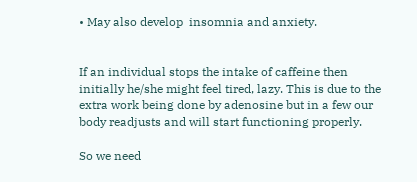• May also develop  insomnia and anxiety.


If an individual stops the intake of caffeine then initially he/she might feel tired, lazy. This is due to the extra work being done by adenosine but in a few our body readjusts and will start functioning properly.

So we need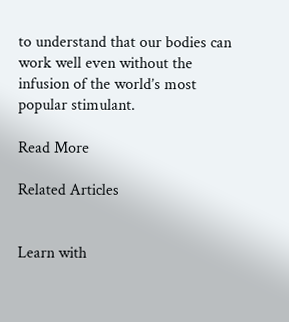to understand that our bodies can work well even without the infusion of the world’s most popular stimulant.

Read More

Related Articles


Learn with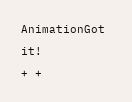AnimationGot it!
+ +